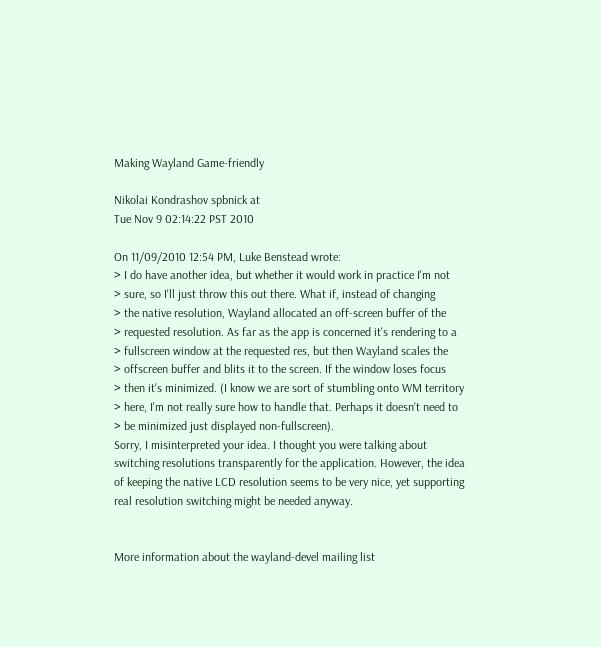Making Wayland Game-friendly

Nikolai Kondrashov spbnick at
Tue Nov 9 02:14:22 PST 2010

On 11/09/2010 12:54 PM, Luke Benstead wrote:
> I do have another idea, but whether it would work in practice I'm not
> sure, so I'll just throw this out there. What if, instead of changing
> the native resolution, Wayland allocated an off-screen buffer of the
> requested resolution. As far as the app is concerned it's rendering to a
> fullscreen window at the requested res, but then Wayland scales the
> offscreen buffer and blits it to the screen. If the window loses focus
> then it's minimized. (I know we are sort of stumbling onto WM territory
> here, I'm not really sure how to handle that. Perhaps it doesn't need to
> be minimized just displayed non-fullscreen).
Sorry, I misinterpreted your idea. I thought you were talking about
switching resolutions transparently for the application. However, the idea
of keeping the native LCD resolution seems to be very nice, yet supporting
real resolution switching might be needed anyway.


More information about the wayland-devel mailing list